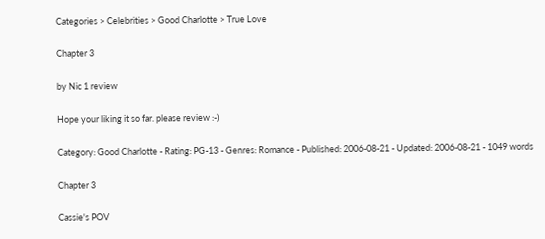Categories > Celebrities > Good Charlotte > True Love

Chapter 3

by Nic 1 review

Hope your liking it so far. please review :-)

Category: Good Charlotte - Rating: PG-13 - Genres: Romance - Published: 2006-08-21 - Updated: 2006-08-21 - 1049 words

Chapter 3

Cassie's POV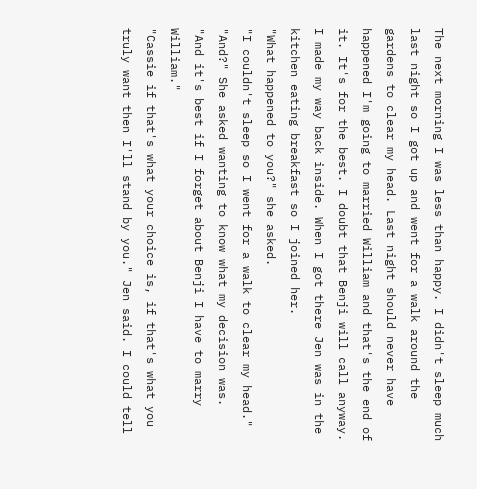The next morning I was less than happy. I didn't sleep much last night so I got up and went for a walk around the gardens to clear my head. Last night should never have happened I'm going to married William and that's the end of it. It's for the best. I doubt that Benji will call anyway. I made my way back inside. When I got there Jen was in the kitchen eating breakfast so I joined her.
"What happened to you?" she asked.
"I couldn't sleep so I went for a walk to clear my head."
"And?" She asked wanting to know what my decision was.
"And it's best if I forget about Benji I have to marry William."
"Cassie if that's what your choice is, if that's what you truly want then I'll stand by you." Jen said. I could tell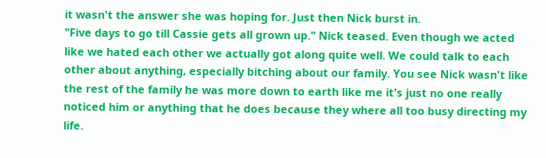it wasn't the answer she was hoping for. Just then Nick burst in.
"Five days to go till Cassie gets all grown up." Nick teased. Even though we acted like we hated each other we actually got along quite well. We could talk to each other about anything, especially bitching about our family. You see Nick wasn't like the rest of the family he was more down to earth like me it's just no one really noticed him or anything that he does because they where all too busy directing my life.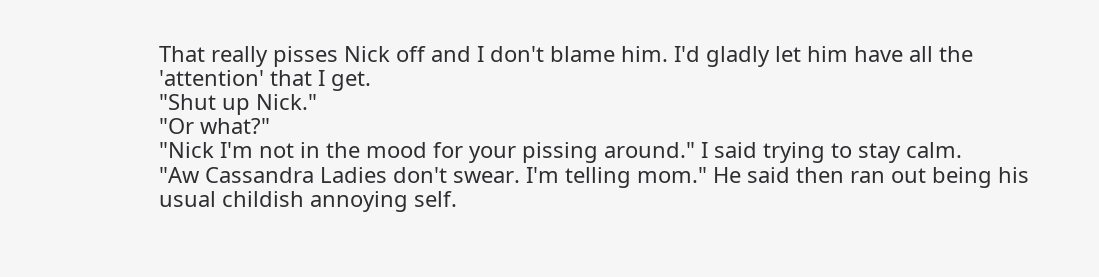That really pisses Nick off and I don't blame him. I'd gladly let him have all the 'attention' that I get.
"Shut up Nick."
"Or what?"
"Nick I'm not in the mood for your pissing around." I said trying to stay calm.
"Aw Cassandra Ladies don't swear. I'm telling mom." He said then ran out being his usual childish annoying self.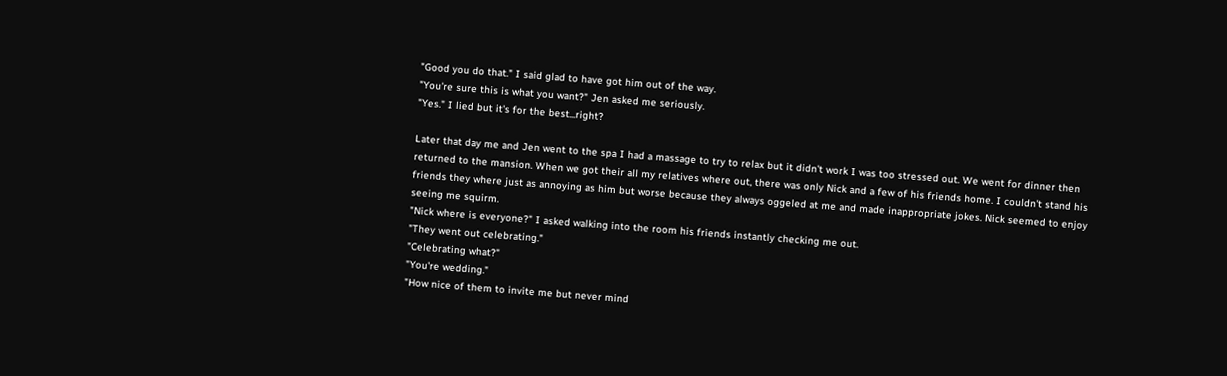"Good you do that." I said glad to have got him out of the way.
"You're sure this is what you want?" Jen asked me seriously.
"Yes." I lied but it's for the best...right?

Later that day me and Jen went to the spa I had a massage to try to relax but it didn't work I was too stressed out. We went for dinner then returned to the mansion. When we got their all my relatives where out, there was only Nick and a few of his friends home. I couldn't stand his friends they where just as annoying as him but worse because they always oggeled at me and made inappropriate jokes. Nick seemed to enjoy seeing me squirm.
"Nick where is everyone?" I asked walking into the room his friends instantly checking me out.
"They went out celebrating."
"Celebrating what?"
"You're wedding."
"How nice of them to invite me but never mind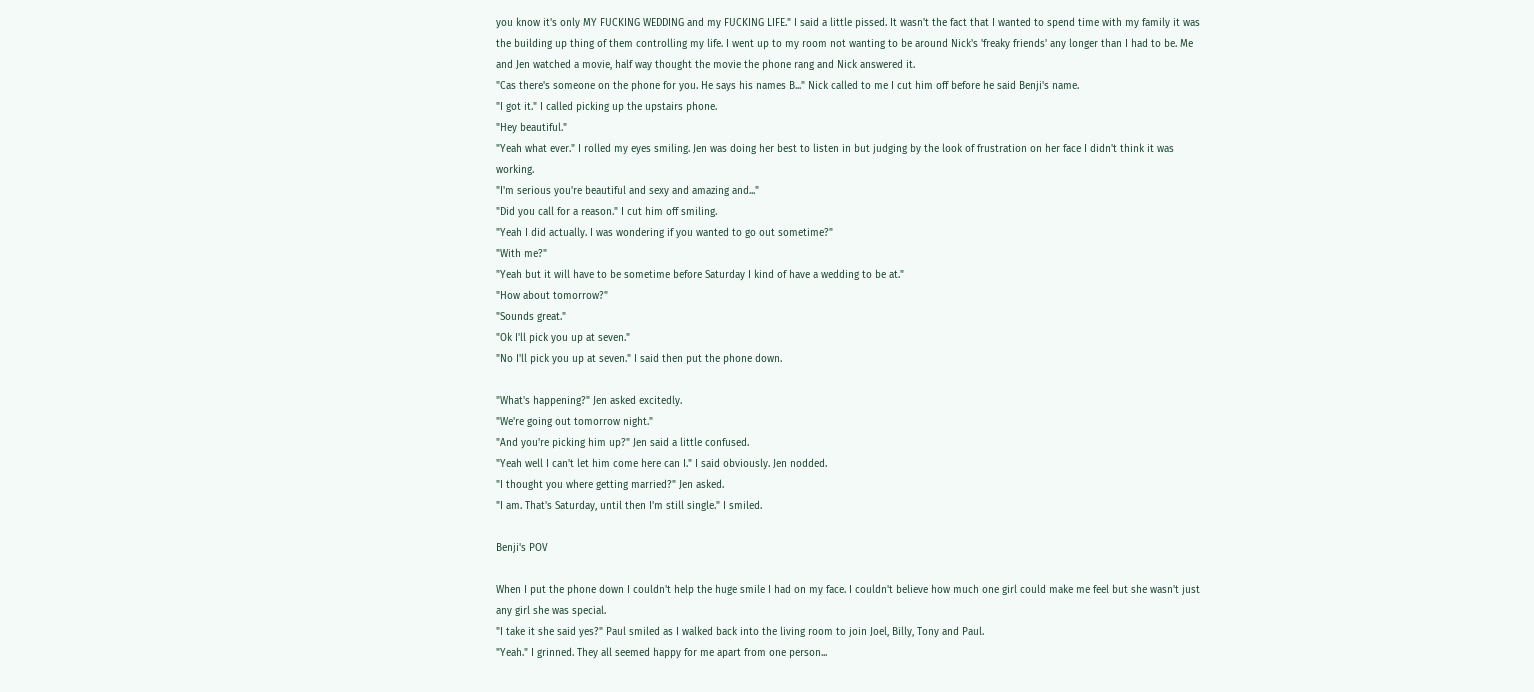you know it's only MY FUCKING WEDDING and my FUCKING LIFE." I said a little pissed. It wasn't the fact that I wanted to spend time with my family it was the building up thing of them controlling my life. I went up to my room not wanting to be around Nick's 'freaky friends' any longer than I had to be. Me and Jen watched a movie, half way thought the movie the phone rang and Nick answered it.
"Cas there's someone on the phone for you. He says his names B..." Nick called to me I cut him off before he said Benji's name.
"I got it." I called picking up the upstairs phone.
"Hey beautiful."
"Yeah what ever." I rolled my eyes smiling. Jen was doing her best to listen in but judging by the look of frustration on her face I didn't think it was working.
"I'm serious you're beautiful and sexy and amazing and..."
"Did you call for a reason." I cut him off smiling.
"Yeah I did actually. I was wondering if you wanted to go out sometime?"
"With me?"
"Yeah but it will have to be sometime before Saturday I kind of have a wedding to be at."
"How about tomorrow?"
"Sounds great."
"Ok I'll pick you up at seven."
"No I'll pick you up at seven." I said then put the phone down.

"What's happening?" Jen asked excitedly.
"We're going out tomorrow night."
"And you're picking him up?" Jen said a little confused.
"Yeah well I can't let him come here can I." I said obviously. Jen nodded.
"I thought you where getting married?" Jen asked.
"I am. That's Saturday, until then I'm still single." I smiled.

Benji's POV

When I put the phone down I couldn't help the huge smile I had on my face. I couldn't believe how much one girl could make me feel but she wasn't just any girl she was special.
"I take it she said yes?" Paul smiled as I walked back into the living room to join Joel, Billy, Tony and Paul.
"Yeah." I grinned. They all seemed happy for me apart from one person...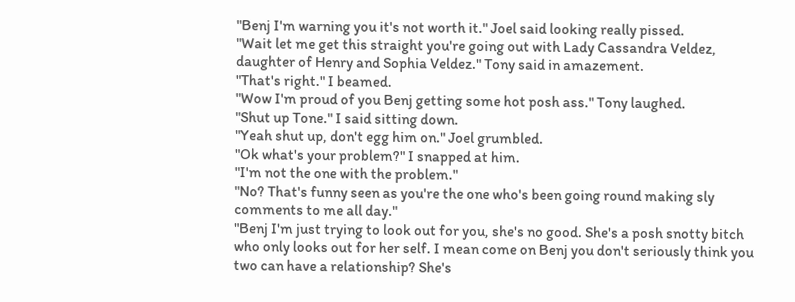"Benj I'm warning you it's not worth it." Joel said looking really pissed.
"Wait let me get this straight you're going out with Lady Cassandra Veldez, daughter of Henry and Sophia Veldez." Tony said in amazement.
"That's right." I beamed.
"Wow I'm proud of you Benj getting some hot posh ass." Tony laughed.
"Shut up Tone." I said sitting down.
"Yeah shut up, don't egg him on." Joel grumbled.
"Ok what's your problem?" I snapped at him.
"I'm not the one with the problem."
"No? That's funny seen as you're the one who's been going round making sly comments to me all day."
"Benj I'm just trying to look out for you, she's no good. She's a posh snotty bitch who only looks out for her self. I mean come on Benj you don't seriously think you two can have a relationship? She's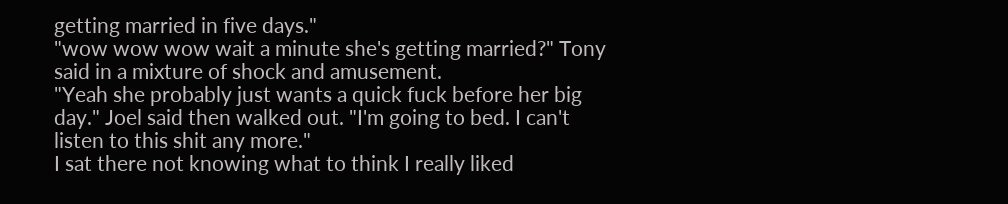getting married in five days."
"wow wow wow wait a minute she's getting married?" Tony said in a mixture of shock and amusement.
"Yeah she probably just wants a quick fuck before her big day." Joel said then walked out. "I'm going to bed. I can't listen to this shit any more."
I sat there not knowing what to think I really liked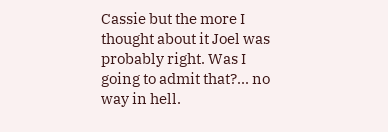Cassie but the more I thought about it Joel was probably right. Was I going to admit that?... no way in hell.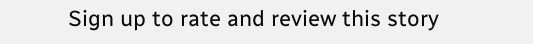Sign up to rate and review this story